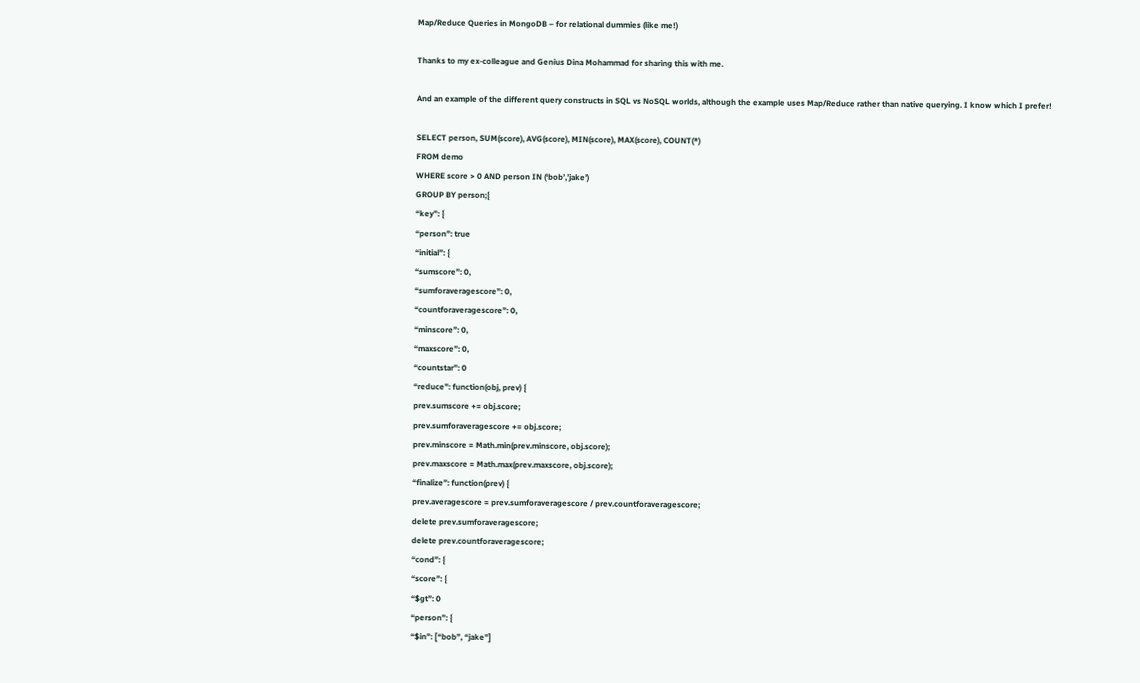Map/Reduce Queries in MongoDB – for relational dummies (like me!)

Thanks to my ex-colleague and Genius Dina Mohammad for sharing this with me.

And an example of the different query constructs in SQL vs NoSQL worlds, although the example uses Map/Reduce rather than native querying. I know which I prefer!

SELECT person, SUM(score), AVG(score), MIN(score), MAX(score), COUNT(*)
FROM demo
WHERE score > 0 AND person IN (‘bob’,’jake’)
GROUP BY person;{
“key”: {
“person”: true
“initial”: {
“sumscore”: 0,
“sumforaveragescore”: 0,
“countforaveragescore”: 0,
“minscore”: 0,
“maxscore”: 0,
“countstar”: 0
“reduce”: function(obj, prev) {
prev.sumscore += obj.score;
prev.sumforaveragescore += obj.score;
prev.minscore = Math.min(prev.minscore, obj.score);
prev.maxscore = Math.max(prev.maxscore, obj.score);
“finalize”: function(prev) {
prev.averagescore = prev.sumforaveragescore / prev.countforaveragescore;
delete prev.sumforaveragescore;
delete prev.countforaveragescore;
“cond”: {
“score”: {
“$gt”: 0
“person”: {
“$in”: [“bob”, “jake”]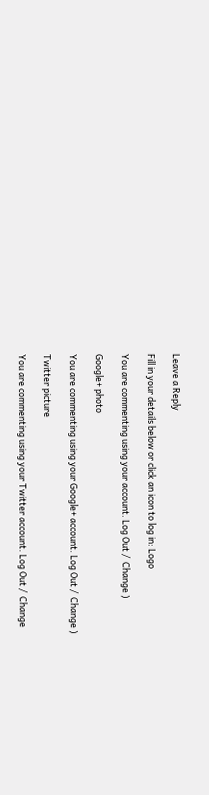Leave a Reply

Fill in your details below or click an icon to log in: Logo

You are commenting using your account. Log Out /  Change )

Google+ photo

You are commenting using your Google+ account. Log Out /  Change )

Twitter picture

You are commenting using your Twitter account. Log Out /  Change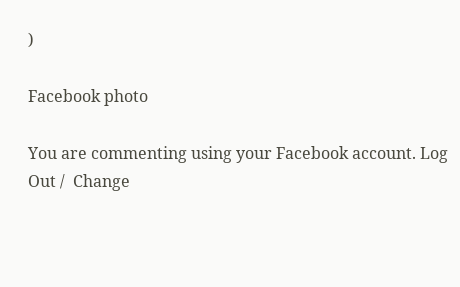)

Facebook photo

You are commenting using your Facebook account. Log Out /  Change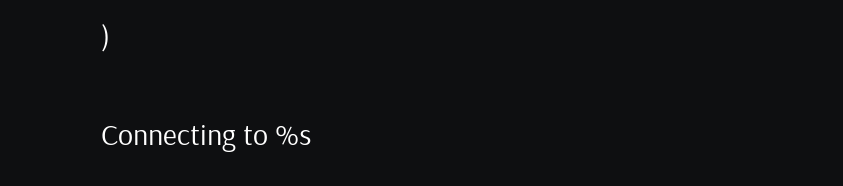)


Connecting to %s